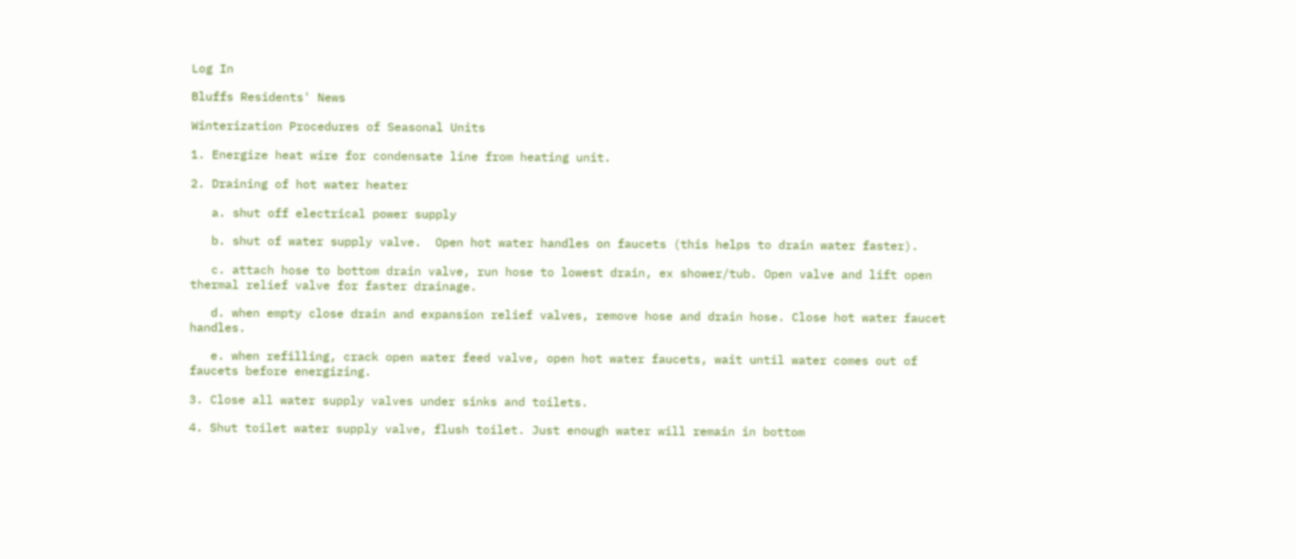Log In

Bluffs Residents' News

Winterization Procedures of Seasonal Units

1. Energize heat wire for condensate line from heating unit.

2. Draining of hot water heater

   a. shut off electrical power supply

   b. shut of water supply valve.  Open hot water handles on faucets (this helps to drain water faster).

   c. attach hose to bottom drain valve, run hose to lowest drain, ex shower/tub. Open valve and lift open thermal relief valve for faster drainage.

   d. when empty close drain and expansion relief valves, remove hose and drain hose. Close hot water faucet handles.

   e. when refilling, crack open water feed valve, open hot water faucets, wait until water comes out of faucets before energizing.

3. Close all water supply valves under sinks and toilets.

4. Shut toilet water supply valve, flush toilet. Just enough water will remain in bottom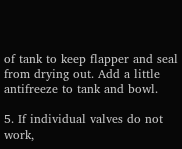of tank to keep flapper and seal from drying out. Add a little antifreeze to tank and bowl.

5. If individual valves do not work,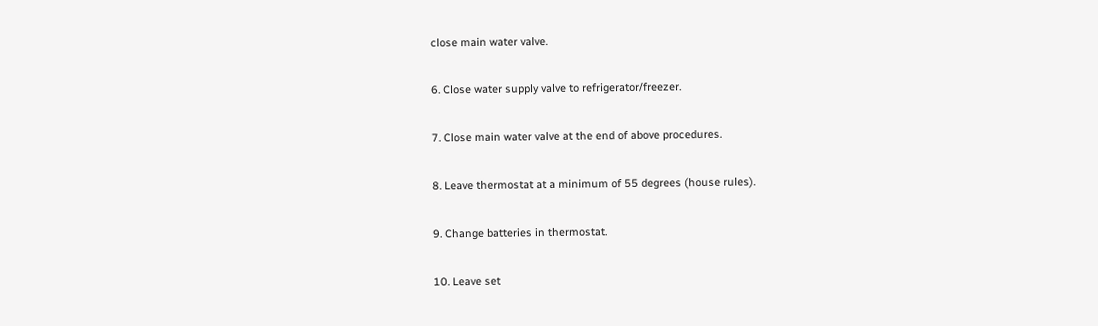close main water valve.

6. Close water supply valve to refrigerator/freezer.

7. Close main water valve at the end of above procedures.

8. Leave thermostat at a minimum of 55 degrees (house rules).

9. Change batteries in thermostat.

10. Leave set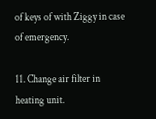of keys of with Ziggy in case of emergency.

11. Change air filter in heating unit.